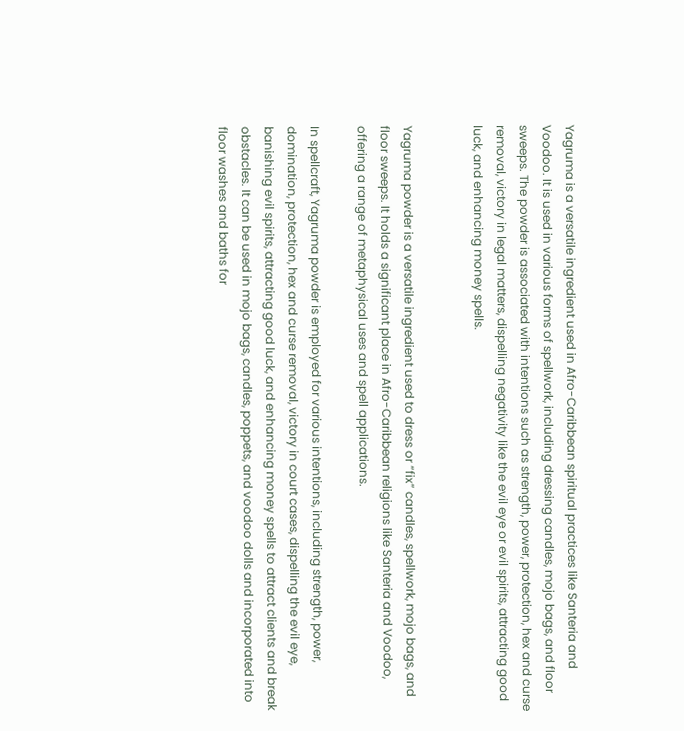Yagruma is a versatile ingredient used in Afro-Caribbean spiritual practices like Santeria and Voodoo. It is used in various forms of spellwork, including dressing candles, mojo bags, and floor sweeps. The powder is associated with intentions such as strength, power, protection, hex and curse removal, victory in legal matters, dispelling negativity like the evil eye or evil spirits, attracting good luck, and enhancing money spells.


Yagruma powder is a versatile ingredient used to dress or “fix” candles, spellwork, mojo bags, and floor sweeps. It holds a significant place in Afro-Caribbean religions like Santeria and Voodoo, offering a range of metaphysical uses and spell applications.

In spellcraft, Yagruma powder is employed for various intentions, including strength, power, domination, protection, hex and curse removal, victory in court cases, dispelling the evil eye, banishing evil spirits, attracting good luck, and enhancing money spells to attract clients and break obstacles. It can be used in mojo bags, candles, poppets, and voodoo dolls and incorporated into floor washes and baths for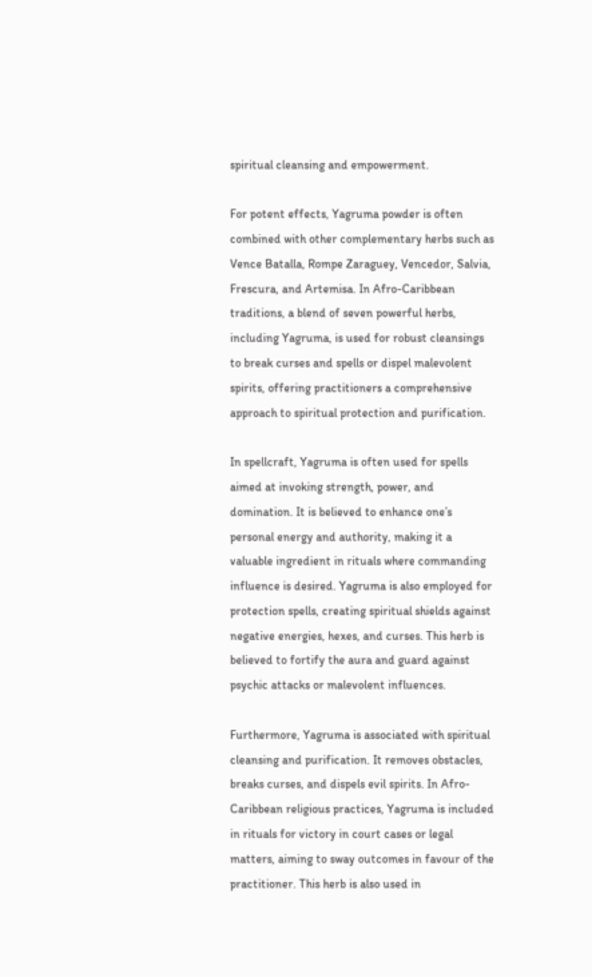spiritual cleansing and empowerment.

For potent effects, Yagruma powder is often combined with other complementary herbs such as Vence Batalla, Rompe Zaraguey, Vencedor, Salvia, Frescura, and Artemisa. In Afro-Caribbean traditions, a blend of seven powerful herbs, including Yagruma, is used for robust cleansings to break curses and spells or dispel malevolent spirits, offering practitioners a comprehensive approach to spiritual protection and purification.

In spellcraft, Yagruma is often used for spells aimed at invoking strength, power, and domination. It is believed to enhance one’s personal energy and authority, making it a valuable ingredient in rituals where commanding influence is desired. Yagruma is also employed for protection spells, creating spiritual shields against negative energies, hexes, and curses. This herb is believed to fortify the aura and guard against psychic attacks or malevolent influences.

Furthermore, Yagruma is associated with spiritual cleansing and purification. It removes obstacles, breaks curses, and dispels evil spirits. In Afro-Caribbean religious practices, Yagruma is included in rituals for victory in court cases or legal matters, aiming to sway outcomes in favour of the practitioner. This herb is also used in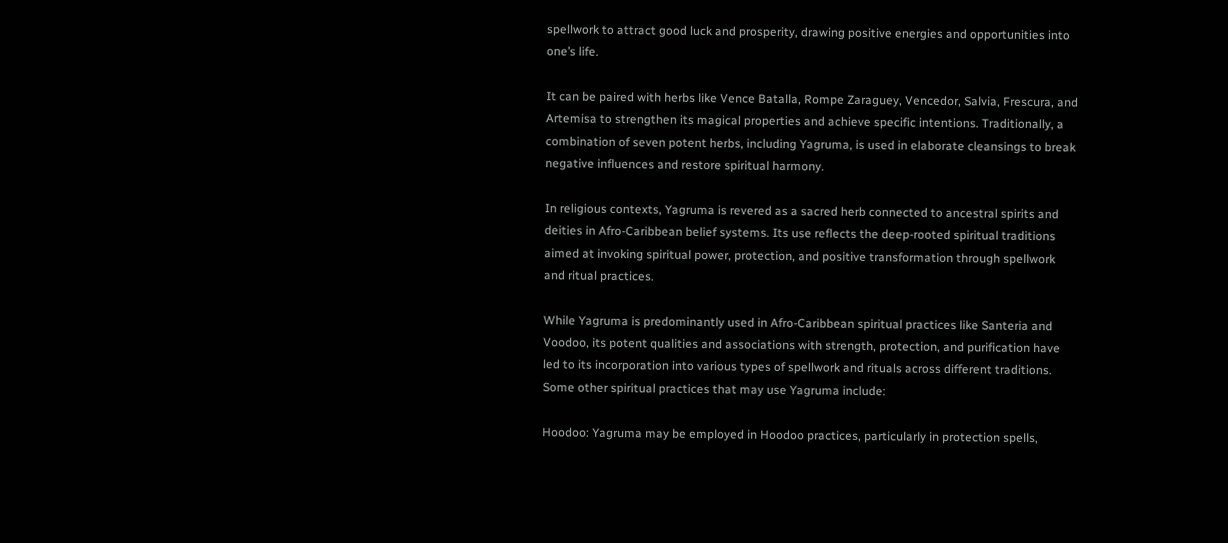spellwork to attract good luck and prosperity, drawing positive energies and opportunities into one’s life.

It can be paired with herbs like Vence Batalla, Rompe Zaraguey, Vencedor, Salvia, Frescura, and Artemisa to strengthen its magical properties and achieve specific intentions. Traditionally, a combination of seven potent herbs, including Yagruma, is used in elaborate cleansings to break negative influences and restore spiritual harmony.

In religious contexts, Yagruma is revered as a sacred herb connected to ancestral spirits and deities in Afro-Caribbean belief systems. Its use reflects the deep-rooted spiritual traditions aimed at invoking spiritual power, protection, and positive transformation through spellwork and ritual practices.

While Yagruma is predominantly used in Afro-Caribbean spiritual practices like Santeria and Voodoo, its potent qualities and associations with strength, protection, and purification have led to its incorporation into various types of spellwork and rituals across different traditions. Some other spiritual practices that may use Yagruma include:

Hoodoo: Yagruma may be employed in Hoodoo practices, particularly in protection spells,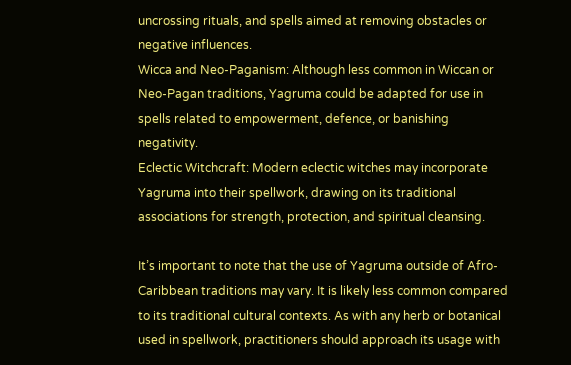uncrossing rituals, and spells aimed at removing obstacles or negative influences.
Wicca and Neo-Paganism: Although less common in Wiccan or Neo-Pagan traditions, Yagruma could be adapted for use in spells related to empowerment, defence, or banishing negativity.
Eclectic Witchcraft: Modern eclectic witches may incorporate Yagruma into their spellwork, drawing on its traditional associations for strength, protection, and spiritual cleansing.

It’s important to note that the use of Yagruma outside of Afro-Caribbean traditions may vary. It is likely less common compared to its traditional cultural contexts. As with any herb or botanical used in spellwork, practitioners should approach its usage with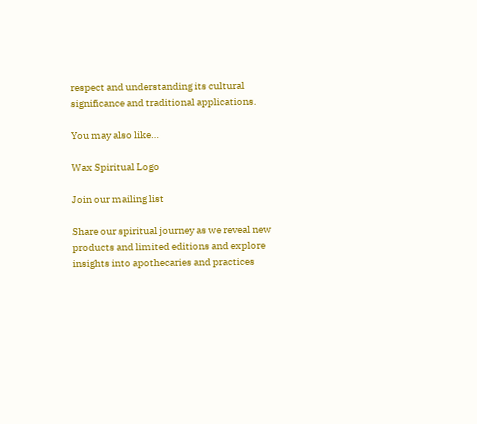respect and understanding its cultural significance and traditional applications.

You may also like…

Wax Spiritual Logo

Join our mailing list

Share our spiritual journey as we reveal new products and limited editions and explore insights into apothecaries and practices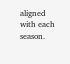aligned with each season.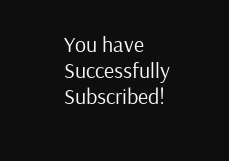You have Successfully Subscribed!